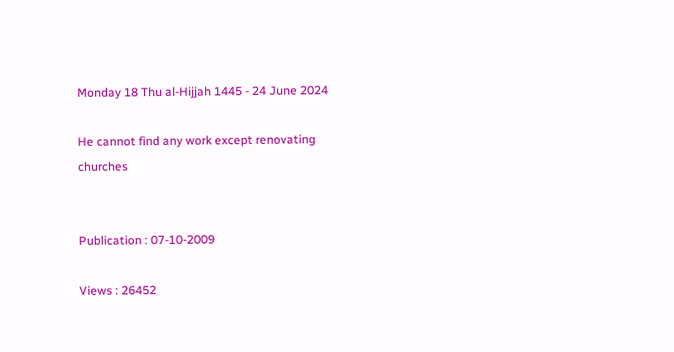Monday 18 Thu al-Hijjah 1445 - 24 June 2024

He cannot find any work except renovating churches


Publication : 07-10-2009

Views : 26452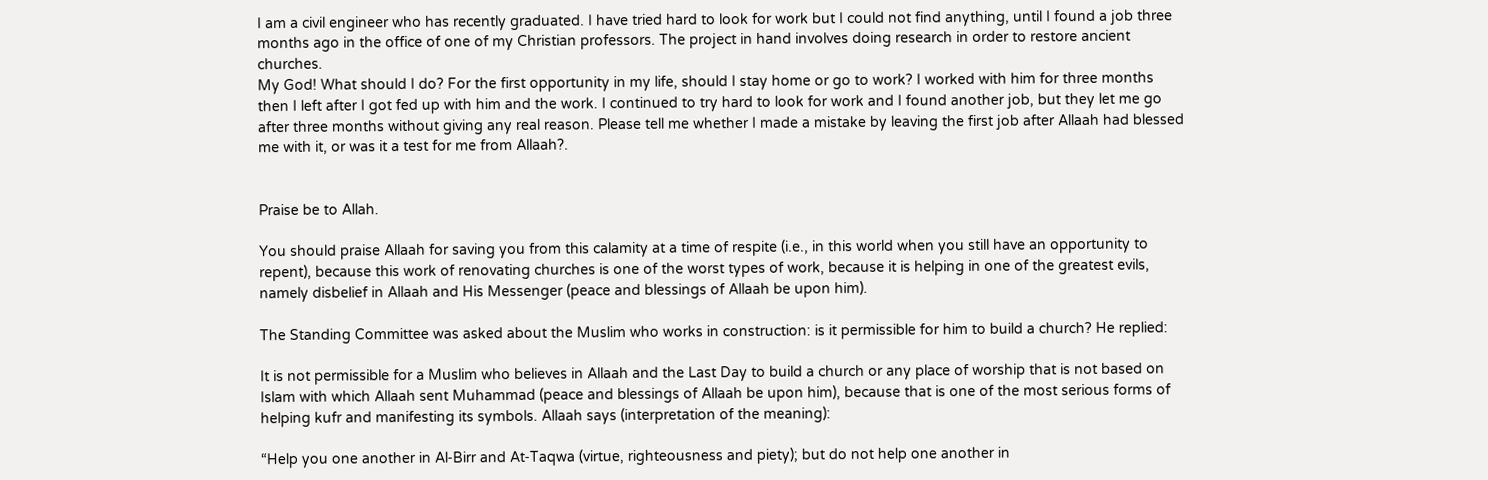I am a civil engineer who has recently graduated. I have tried hard to look for work but I could not find anything, until I found a job three months ago in the office of one of my Christian professors. The project in hand involves doing research in order to restore ancient churches.
My God! What should I do? For the first opportunity in my life, should I stay home or go to work? I worked with him for three months then I left after I got fed up with him and the work. I continued to try hard to look for work and I found another job, but they let me go after three months without giving any real reason. Please tell me whether I made a mistake by leaving the first job after Allaah had blessed me with it, or was it a test for me from Allaah?.


Praise be to Allah.

You should praise Allaah for saving you from this calamity at a time of respite (i.e., in this world when you still have an opportunity to repent), because this work of renovating churches is one of the worst types of work, because it is helping in one of the greatest evils, namely disbelief in Allaah and His Messenger (peace and blessings of Allaah be upon him).

The Standing Committee was asked about the Muslim who works in construction: is it permissible for him to build a church? He replied:

It is not permissible for a Muslim who believes in Allaah and the Last Day to build a church or any place of worship that is not based on Islam with which Allaah sent Muhammad (peace and blessings of Allaah be upon him), because that is one of the most serious forms of helping kufr and manifesting its symbols. Allaah says (interpretation of the meaning):

“Help you one another in Al‑Birr and At‑Taqwa (virtue, righteousness and piety); but do not help one another in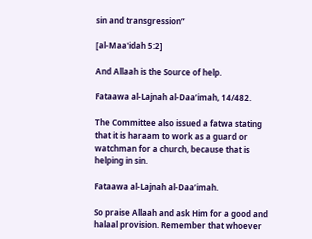sin and transgression”

[al-Maa'idah 5:2]

And Allaah is the Source of help.

Fataawa al-Lajnah al-Daa’imah, 14/482.

The Committee also issued a fatwa stating that it is haraam to work as a guard or watchman for a church, because that is helping in sin.

Fataawa al-Lajnah al-Daa’imah.

So praise Allaah and ask Him for a good and halaal provision. Remember that whoever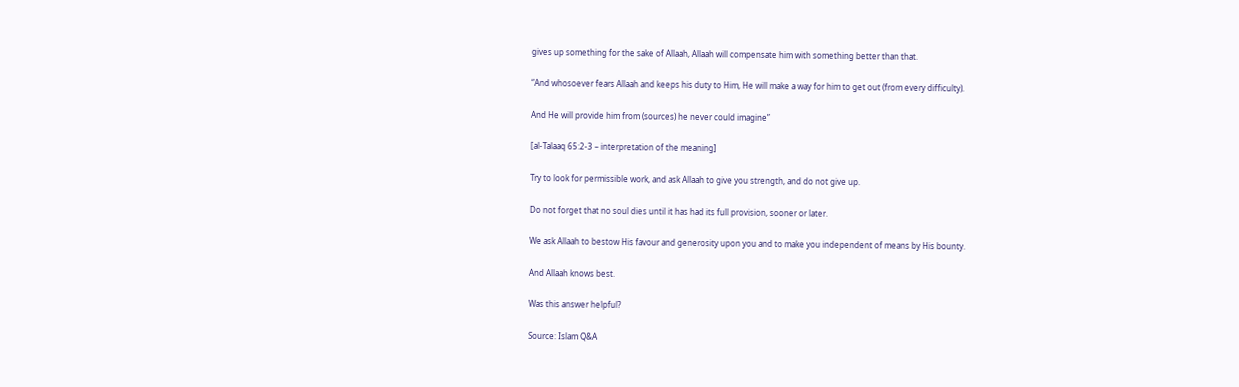gives up something for the sake of Allaah, Allaah will compensate him with something better than that.

“And whosoever fears Allaah and keeps his duty to Him, He will make a way for him to get out (from every difficulty).

And He will provide him from (sources) he never could imagine”

[al-Talaaq 65:2-3 – interpretation of the meaning]

Try to look for permissible work, and ask Allaah to give you strength, and do not give up.

Do not forget that no soul dies until it has had its full provision, sooner or later.

We ask Allaah to bestow His favour and generosity upon you and to make you independent of means by His bounty.

And Allaah knows best.

Was this answer helpful?

Source: Islam Q&A